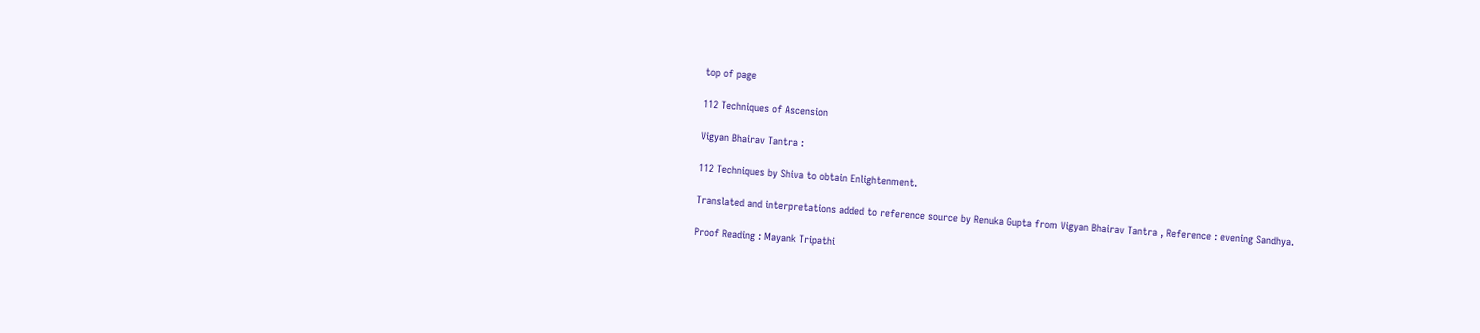top of page

112 Techniques of Ascension

Vigyan Bhairav Tantra :

112 Techniques by Shiva to obtain Enlightenment.

Translated and interpretations added to reference source by Renuka Gupta from Vigyan Bhairav Tantra , Reference : evening Sandhya.

Proof Reading : Mayank Tripathi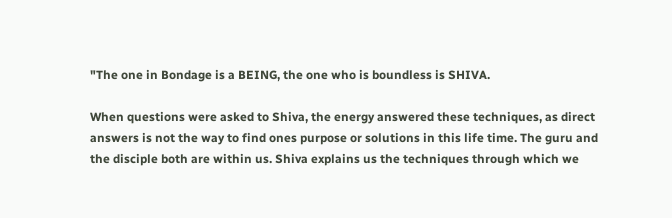"The one in Bondage is a BEING, the one who is boundless is SHIVA.

When questions were asked to Shiva, the energy answered these techniques, as direct answers is not the way to find ones purpose or solutions in this life time. The guru and the disciple both are within us. Shiva explains us the techniques through which we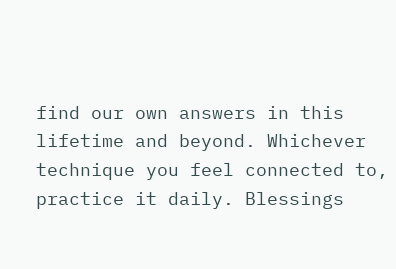find our own answers in this lifetime and beyond. Whichever technique you feel connected to, practice it daily. Blessings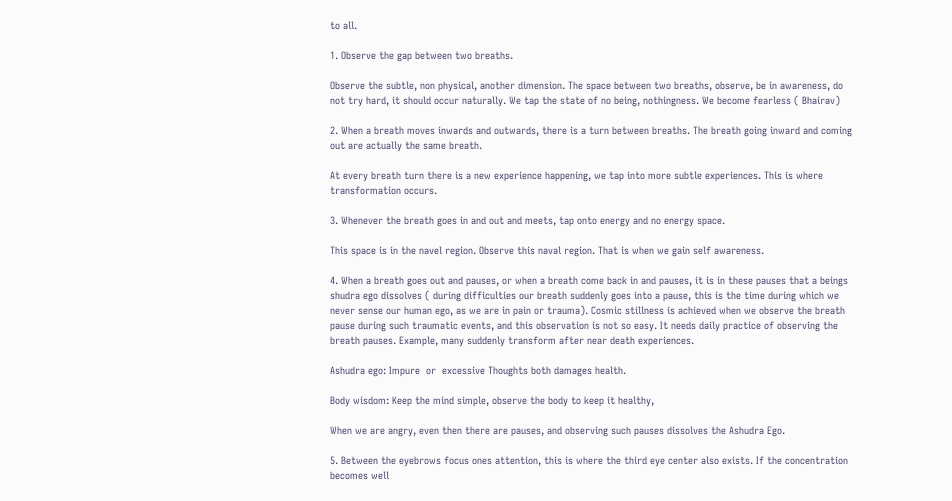to all.

1. Observe the gap between two breaths.

Observe the subtle, non physical, another dimension. The space between two breaths, observe, be in awareness, do not try hard, it should occur naturally. We tap the state of no being, nothingness. We become fearless ( Bhairav)

2. When a breath moves inwards and outwards, there is a turn between breaths. The breath going inward and coming out are actually the same breath.

At every breath turn there is a new experience happening, we tap into more subtle experiences. This is where transformation occurs.

3. Whenever the breath goes in and out and meets, tap onto energy and no energy space.

This space is in the navel region. Observe this naval region. That is when we gain self awareness.

4. When a breath goes out and pauses, or when a breath come back in and pauses, it is in these pauses that a beings shudra ego dissolves ( during difficulties our breath suddenly goes into a pause, this is the time during which we never sense our human ego, as we are in pain or trauma). Cosmic stillness is achieved when we observe the breath pause during such traumatic events, and this observation is not so easy. It needs daily practice of observing the breath pauses. Example, many suddenly transform after near death experiences.

Ashudra ego: Impure  or  excessive Thoughts both damages health.

Body wisdom: Keep the mind simple, observe the body to keep it healthy,

When we are angry, even then there are pauses, and observing such pauses dissolves the Ashudra Ego.

5. Between the eyebrows focus ones attention, this is where the third eye center also exists. If the concentration becomes well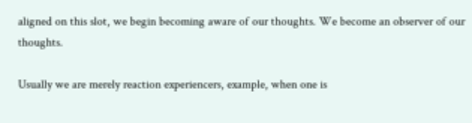aligned on this slot, we begin becoming aware of our thoughts. We become an observer of our thoughts.

Usually we are merely reaction experiencers, example, when one is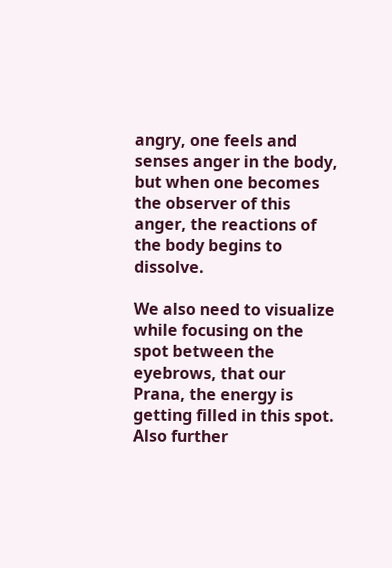angry, one feels and senses anger in the body, but when one becomes the observer of this anger, the reactions of the body begins to dissolve.

We also need to visualize while focusing on the spot between the eyebrows, that our Prana, the energy is getting filled in this spot. Also further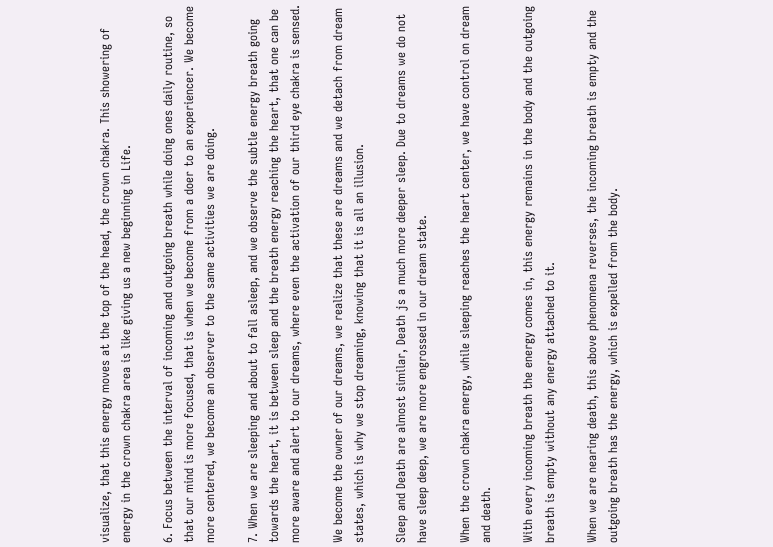visualize, that this energy moves at the top of the head, the crown chakra. This showering of energy in the crown chakra area is like giving us a new beginning in Life.

6. Focus between the interval of incoming and outgoing breath while doing ones daily routine, so that our mind is more focused, that is when we become from a doer to an experiencer. We become more centered, we become an observer to the same activities we are doing.

7. When we are sleeping and about to fall asleep, and we observe the subtle energy breath going towards the heart, it is between sleep and the breath energy reaching the heart, that one can be more aware and alert to our dreams, where even the activation of our third eye chakra is sensed.

We become the owner of our dreams, we realize that these are dreams and we detach from dream states, which is why we stop dreaming, knowing that it is all an illusion.

Sleep and Death are almost similar, Death js a much more deeper sleep. Due to dreams we do not have sleep deep, we are more engrossed in our dream state.

When the crown chakra energy, while sleeping reaches the heart center, we have control on dream and death.

With every incoming breath the energy comes in, this energy remains in the body and the outgoing breath is empty without any energy attached to it.

When we are nearing death, this above phenomena reverses, the incoming breath is empty and the outgoing breath has the energy, which is expelled from the body.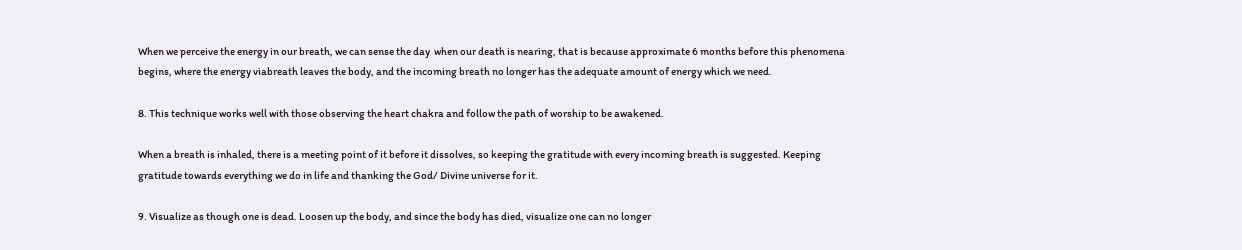When we perceive the energy in our breath, we can sense the day  when our death is nearing, that is because approximate 6 months before this phenomena begins, where the energy viabreath leaves the body, and the incoming breath no longer has the adequate amount of energy which we need.

8. This technique works well with those observing the heart chakra and follow the path of worship to be awakened.

When a breath is inhaled, there is a meeting point of it before it dissolves, so keeping the gratitude with every incoming breath is suggested. Keeping gratitude towards everything we do in life and thanking the God/ Divine universe for it.

9. Visualize as though one is dead. Loosen up the body, and since the body has died, visualize one can no longer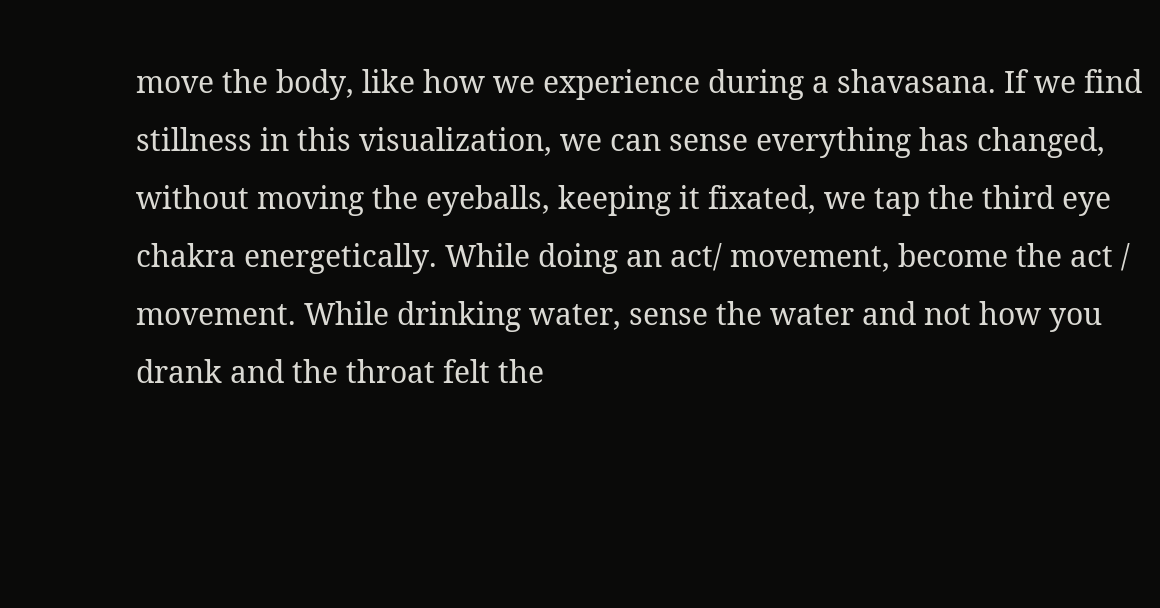move the body, like how we experience during a shavasana. If we find stillness in this visualization, we can sense everything has changed, without moving the eyeballs, keeping it fixated, we tap the third eye chakra energetically. While doing an act/ movement, become the act / movement. While drinking water, sense the water and not how you drank and the throat felt the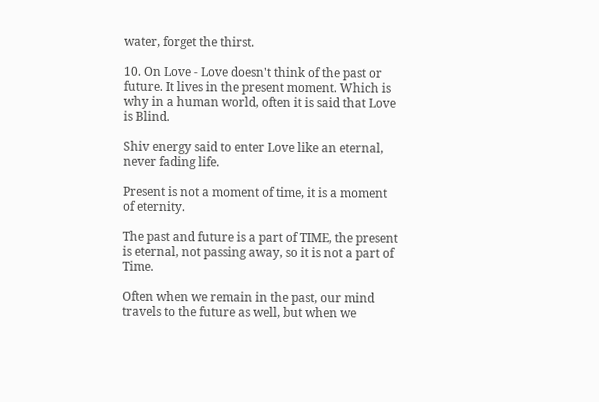water, forget the thirst.

10. On Love - Love doesn't think of the past or future. It lives in the present moment. Which is why in a human world, often it is said that Love is Blind.

Shiv energy said to enter Love like an eternal, never fading life.

Present is not a moment of time, it is a moment of eternity.

The past and future is a part of TIME, the present is eternal, not passing away, so it is not a part of Time.

Often when we remain in the past, our mind travels to the future as well, but when we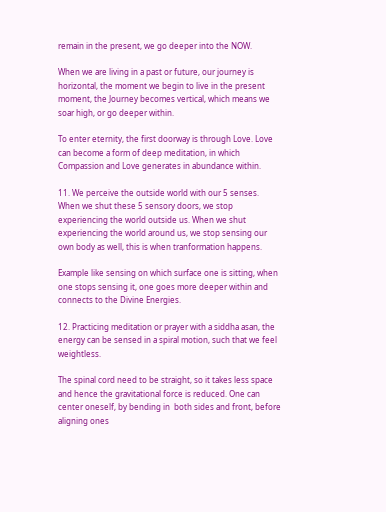remain in the present, we go deeper into the NOW.

When we are living in a past or future, our journey is horizontal, the moment we begin to live in the present moment, the Journey becomes vertical, which means we soar high, or go deeper within.

To enter eternity, the first doorway is through Love. Love can become a form of deep meditation, in which Compassion and Love generates in abundance within.

11. We perceive the outside world with our 5 senses. When we shut these 5 sensory doors, we stop experiencing the world outside us. When we shut experiencing the world around us, we stop sensing our own body as well, this is when tranformation happens.

Example like sensing on which surface one is sitting, when one stops sensing it, one goes more deeper within and connects to the Divine Energies.

12. Practicing meditation or prayer with a siddha asan, the energy can be sensed in a spiral motion, such that we feel weightless.

The spinal cord need to be straight, so it takes less space and hence the gravitational force is reduced. One can center oneself, by bending in  both sides and front, before aligning ones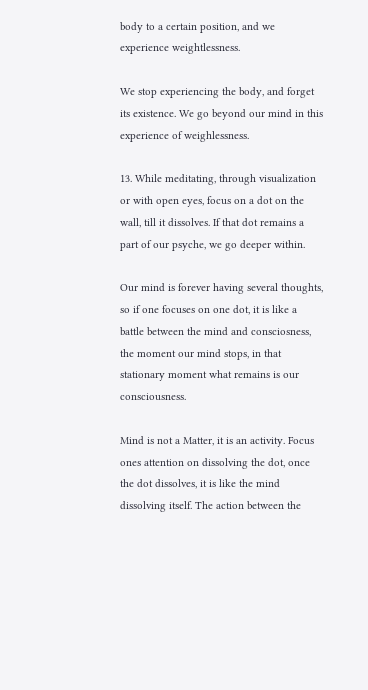body to a certain position, and we experience weightlessness.

We stop experiencing the body, and forget its existence. We go beyond our mind in this experience of weighlessness.

13. While meditating, through visualization or with open eyes, focus on a dot on the wall, till it dissolves. If that dot remains a part of our psyche, we go deeper within.

Our mind is forever having several thoughts, so if one focuses on one dot, it is like a battle between the mind and consciosness, the moment our mind stops, in that stationary moment what remains is our consciousness.

Mind is not a Matter, it is an activity. Focus ones attention on dissolving the dot, once the dot dissolves, it is like the mind dissolving itself. The action between the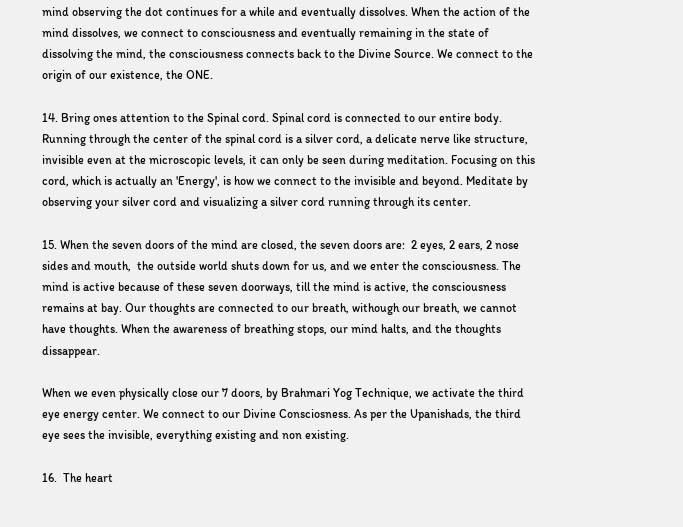mind observing the dot continues for a while and eventually dissolves. When the action of the mind dissolves, we connect to consciousness and eventually remaining in the state of dissolving the mind, the consciousness connects back to the Divine Source. We connect to the origin of our existence, the ONE.

14. Bring ones attention to the Spinal cord. Spinal cord is connected to our entire body. Running through the center of the spinal cord is a silver cord, a delicate nerve like structure, invisible even at the microscopic levels, it can only be seen during meditation. Focusing on this cord, which is actually an 'Energy', is how we connect to the invisible and beyond. Meditate by observing your silver cord and visualizing a silver cord running through its center.

15. When the seven doors of the mind are closed, the seven doors are:  2 eyes, 2 ears, 2 nose sides and mouth,  the outside world shuts down for us, and we enter the consciousness. The mind is active because of these seven doorways, till the mind is active, the consciousness remains at bay. Our thoughts are connected to our breath, withough our breath, we cannot have thoughts. When the awareness of breathing stops, our mind halts, and the thoughts dissappear.

When we even physically close our 7 doors, by Brahmari Yog Technique, we activate the third eye energy center. We connect to our Divine Consciosness. As per the Upanishads, the third eye sees the invisible, everything existing and non existing.

16.  The heart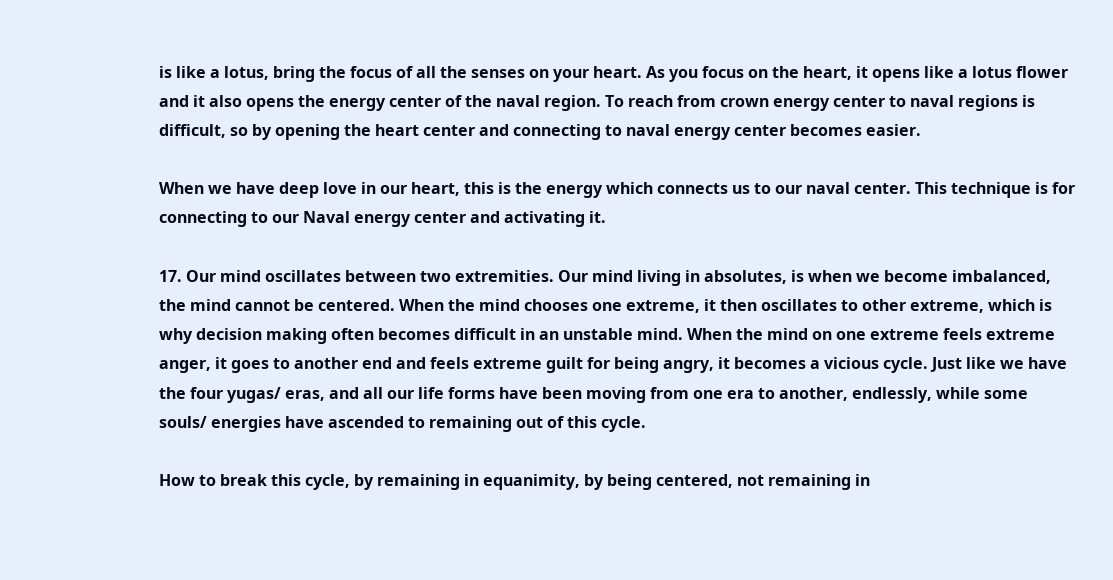is like a lotus, bring the focus of all the senses on your heart. As you focus on the heart, it opens like a lotus flower and it also opens the energy center of the naval region. To reach from crown energy center to naval regions is difficult, so by opening the heart center and connecting to naval energy center becomes easier.

When we have deep love in our heart, this is the energy which connects us to our naval center. This technique is for connecting to our Naval energy center and activating it.

17. Our mind oscillates between two extremities. Our mind living in absolutes, is when we become imbalanced, the mind cannot be centered. When the mind chooses one extreme, it then oscillates to other extreme, which is why decision making often becomes difficult in an unstable mind. When the mind on one extreme feels extreme anger, it goes to another end and feels extreme guilt for being angry, it becomes a vicious cycle. Just like we have the four yugas/ eras, and all our life forms have been moving from one era to another, endlessly, while some souls/ energies have ascended to remaining out of this cycle.

How to break this cycle, by remaining in equanimity, by being centered, not remaining in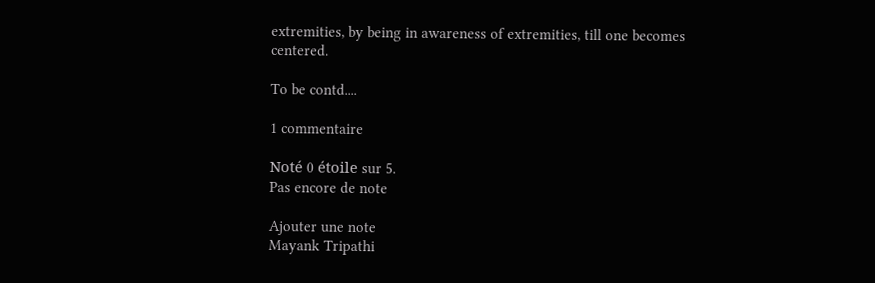extremities, by being in awareness of extremities, till one becomes centered.

To be contd....

1 commentaire

Noté 0 étoile sur 5.
Pas encore de note

Ajouter une note
Mayank Tripathi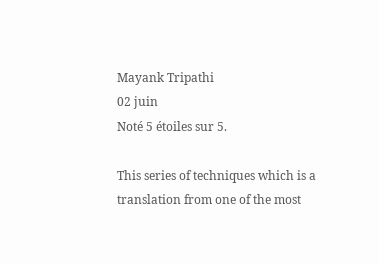Mayank Tripathi
02 juin
Noté 5 étoiles sur 5.

This series of techniques which is a translation from one of the most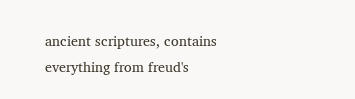ancient scriptures, contains everything from freud's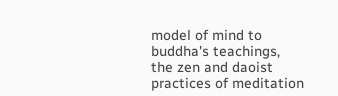model of mind to buddha's teachings, the zen and daoist practices of meditation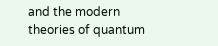and the modern theories of quantum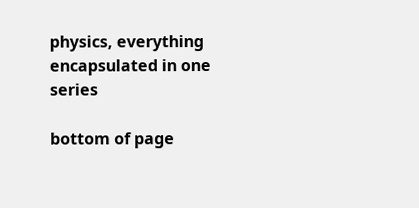physics, everything encapsulated in one series

bottom of page